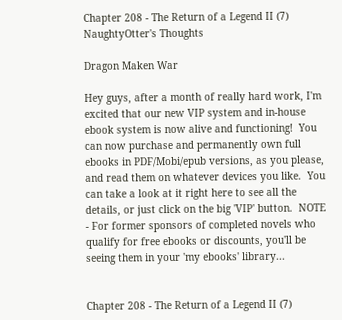Chapter 208 - The Return of a Legend II (7) NaughtyOtter's Thoughts

Dragon Maken War

Hey guys, after a month of really hard work, I'm excited that our new VIP system and in-house ebook system is now alive and functioning!  You can now purchase and permanently own full ebooks in PDF/Mobi/epub versions, as you please, and read them on whatever devices you like.  You can take a look at it right here to see all the details, or just click on the big 'VIP' button.  NOTE - For former sponsors of completed novels who qualify for free ebooks or discounts, you'll be seeing them in your 'my ebooks' library...


Chapter 208 - The Return of a Legend II (7)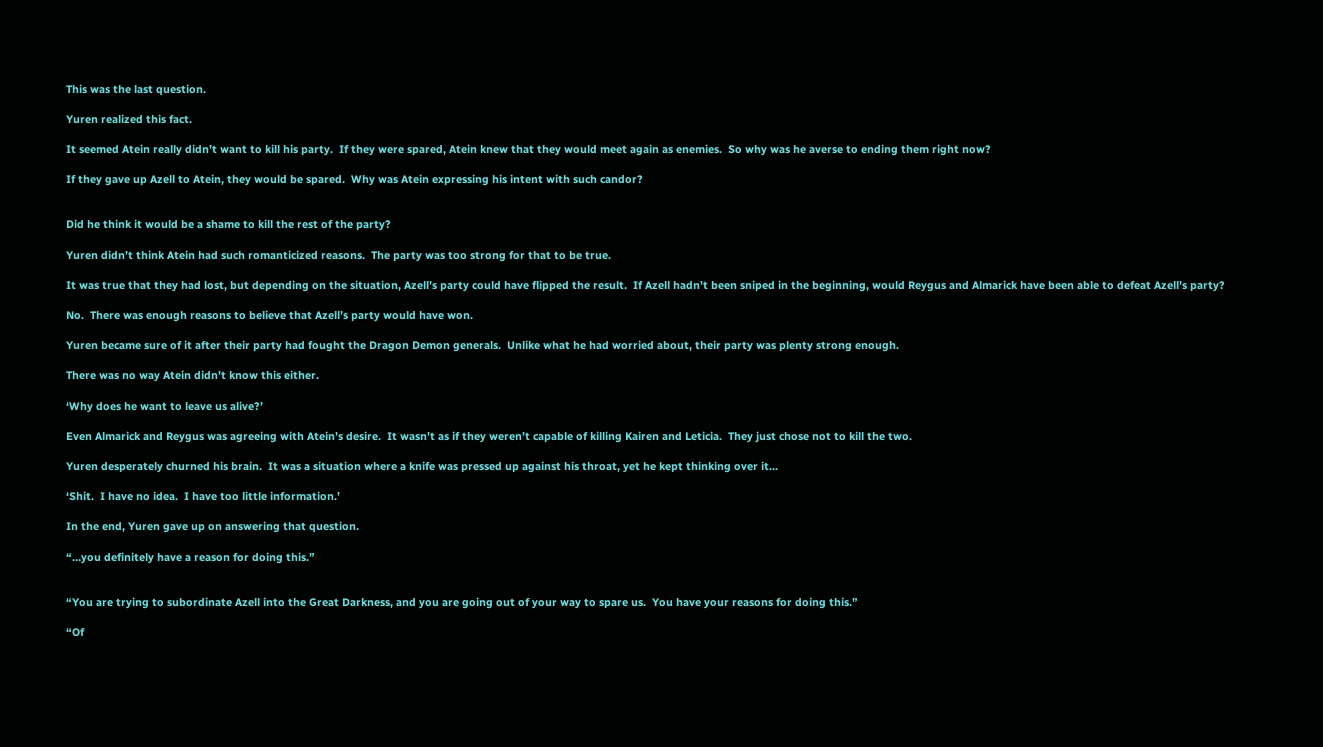This was the last question.

Yuren realized this fact.

It seemed Atein really didn’t want to kill his party.  If they were spared, Atein knew that they would meet again as enemies.  So why was he averse to ending them right now?

If they gave up Azell to Atein, they would be spared.  Why was Atein expressing his intent with such candor?


Did he think it would be a shame to kill the rest of the party?

Yuren didn’t think Atein had such romanticized reasons.  The party was too strong for that to be true.

It was true that they had lost, but depending on the situation, Azell’s party could have flipped the result.  If Azell hadn’t been sniped in the beginning, would Reygus and Almarick have been able to defeat Azell’s party?

No.  There was enough reasons to believe that Azell’s party would have won.

Yuren became sure of it after their party had fought the Dragon Demon generals.  Unlike what he had worried about, their party was plenty strong enough.

There was no way Atein didn’t know this either.

‘Why does he want to leave us alive?’

Even Almarick and Reygus was agreeing with Atein’s desire.  It wasn’t as if they weren’t capable of killing Kairen and Leticia.  They just chose not to kill the two.

Yuren desperately churned his brain.  It was a situation where a knife was pressed up against his throat, yet he kept thinking over it...

‘Shit.  I have no idea.  I have too little information.’

In the end, Yuren gave up on answering that question.

“…you definitely have a reason for doing this.”


“You are trying to subordinate Azell into the Great Darkness, and you are going out of your way to spare us.  You have your reasons for doing this.”

“Of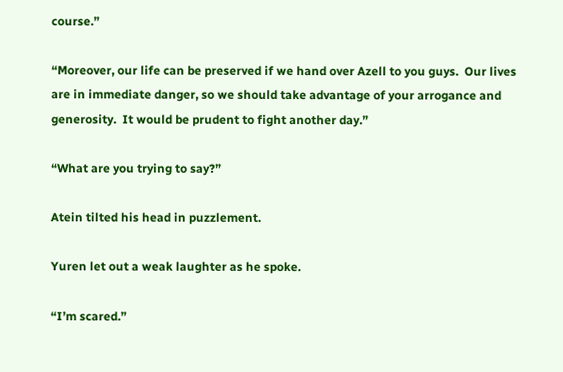course.”

“Moreover, our life can be preserved if we hand over Azell to you guys.  Our lives are in immediate danger, so we should take advantage of your arrogance and generosity.  It would be prudent to fight another day.”

“What are you trying to say?”

Atein tilted his head in puzzlement.

Yuren let out a weak laughter as he spoke.

“I’m scared.”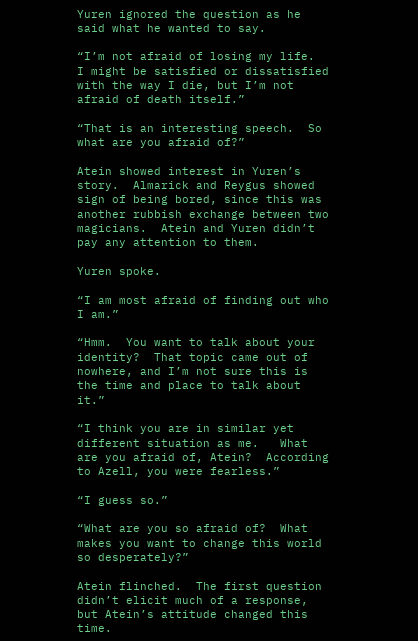Yuren ignored the question as he said what he wanted to say.

“I’m not afraid of losing my life.  I might be satisfied or dissatisfied with the way I die, but I’m not afraid of death itself.”

“That is an interesting speech.  So what are you afraid of?”

Atein showed interest in Yuren’s story.  Almarick and Reygus showed sign of being bored, since this was another rubbish exchange between two magicians.  Atein and Yuren didn’t pay any attention to them.

Yuren spoke.

“I am most afraid of finding out who I am.”

“Hmm.  You want to talk about your identity?  That topic came out of nowhere, and I’m not sure this is the time and place to talk about it.”

“I think you are in similar yet different situation as me.   What are you afraid of, Atein?  According to Azell, you were fearless.”

“I guess so.”

“What are you so afraid of?  What makes you want to change this world so desperately?”

Atein flinched.  The first question didn’t elicit much of a response, but Atein’s attitude changed this time.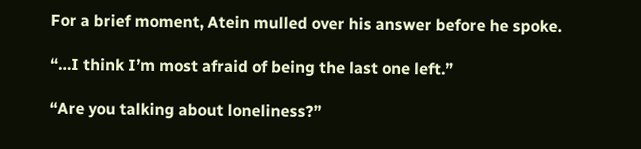For a brief moment, Atein mulled over his answer before he spoke.

“…I think I’m most afraid of being the last one left.”

“Are you talking about loneliness?”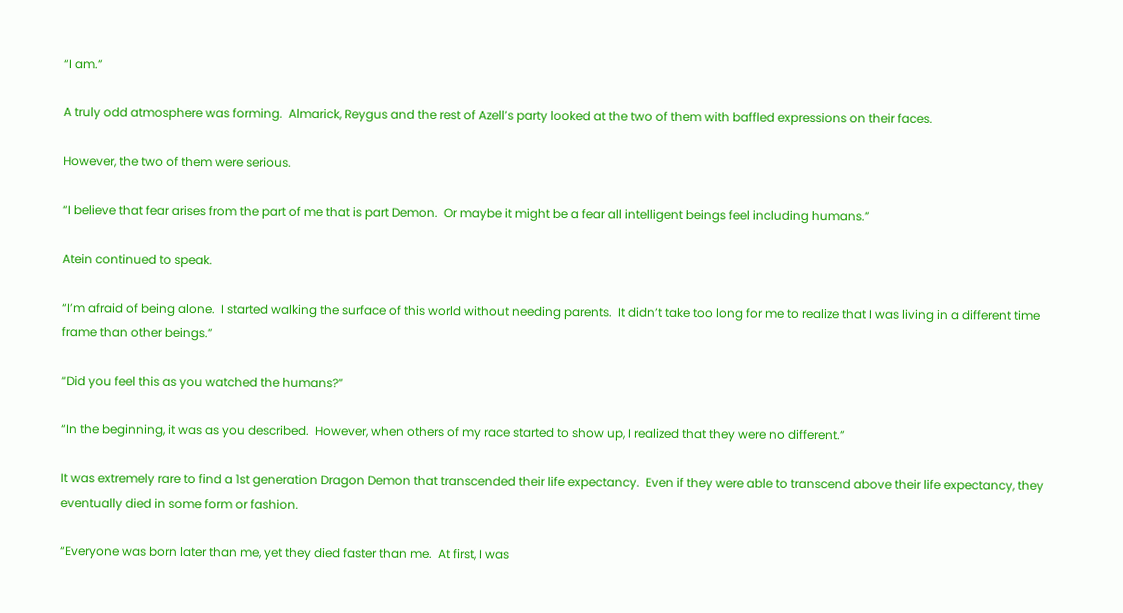“I am.”

A truly odd atmosphere was forming.  Almarick, Reygus and the rest of Azell’s party looked at the two of them with baffled expressions on their faces.

However, the two of them were serious.

“I believe that fear arises from the part of me that is part Demon.  Or maybe it might be a fear all intelligent beings feel including humans.”

Atein continued to speak.

“I’m afraid of being alone.  I started walking the surface of this world without needing parents.  It didn’t take too long for me to realize that I was living in a different time frame than other beings.”

“Did you feel this as you watched the humans?”

“In the beginning, it was as you described.  However, when others of my race started to show up, I realized that they were no different.”

It was extremely rare to find a 1st generation Dragon Demon that transcended their life expectancy.  Even if they were able to transcend above their life expectancy, they eventually died in some form or fashion.

“Everyone was born later than me, yet they died faster than me.  At first, I was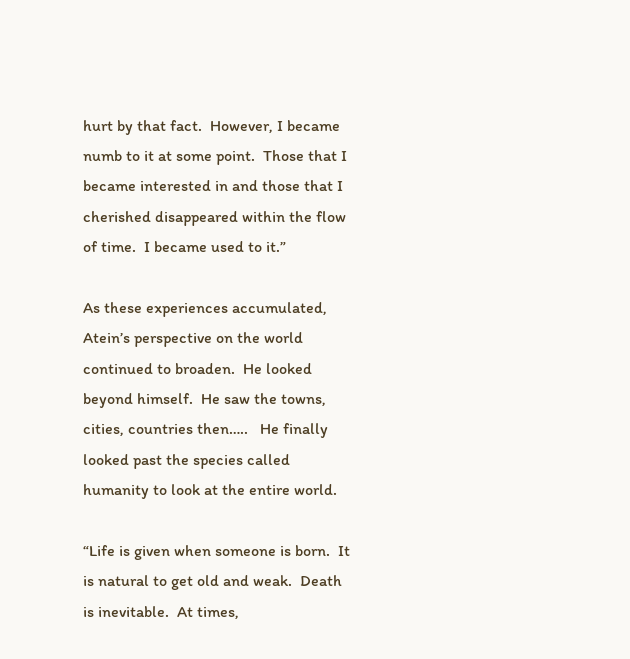hurt by that fact.  However, I became numb to it at some point.  Those that I became interested in and those that I cherished disappeared within the flow of time.  I became used to it.”

As these experiences accumulated, Atein’s perspective on the world continued to broaden.  He looked beyond himself.  He saw the towns, cities, countries then…..   He finally looked past the species called humanity to look at the entire world.

“Life is given when someone is born.  It is natural to get old and weak.  Death is inevitable.  At times,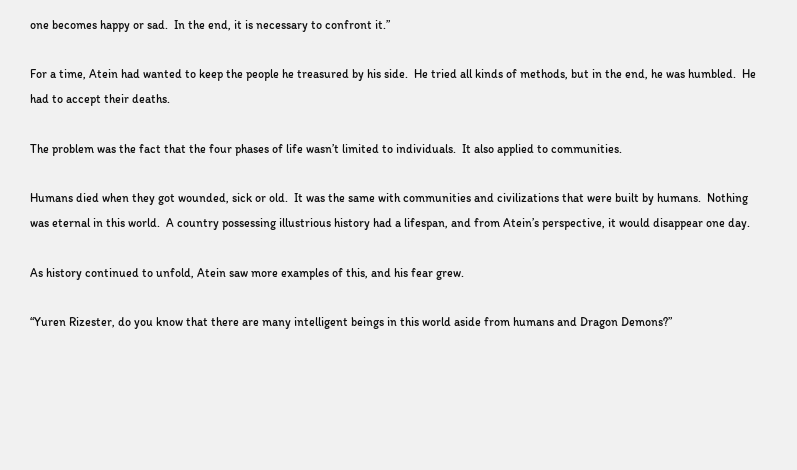one becomes happy or sad.  In the end, it is necessary to confront it.”

For a time, Atein had wanted to keep the people he treasured by his side.  He tried all kinds of methods, but in the end, he was humbled.  He had to accept their deaths.

The problem was the fact that the four phases of life wasn’t limited to individuals.  It also applied to communities.

Humans died when they got wounded, sick or old.  It was the same with communities and civilizations that were built by humans.  Nothing was eternal in this world.  A country possessing illustrious history had a lifespan, and from Atein’s perspective, it would disappear one day.

As history continued to unfold, Atein saw more examples of this, and his fear grew.

“Yuren Rizester, do you know that there are many intelligent beings in this world aside from humans and Dragon Demons?”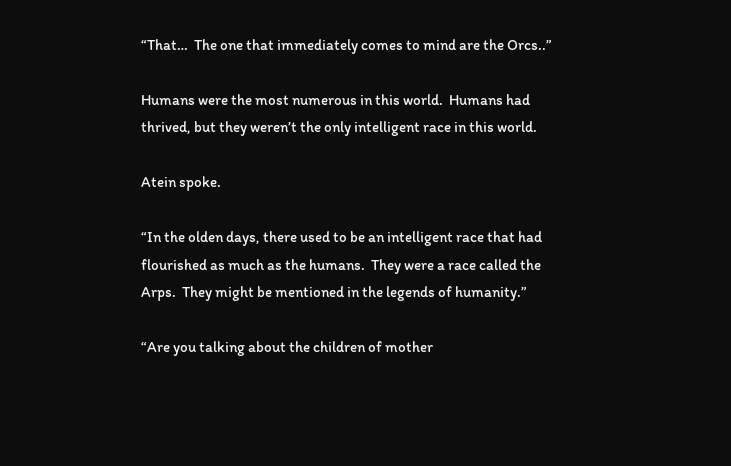“That…  The one that immediately comes to mind are the Orcs..”

Humans were the most numerous in this world.  Humans had thrived, but they weren’t the only intelligent race in this world.

Atein spoke.

“In the olden days, there used to be an intelligent race that had flourished as much as the humans.  They were a race called the Arps.  They might be mentioned in the legends of humanity.”

“Are you talking about the children of mother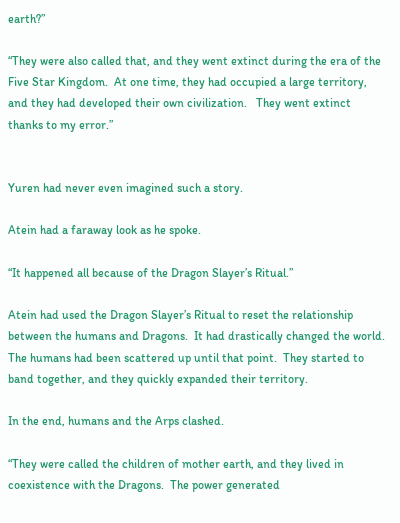earth?”

“They were also called that, and they went extinct during the era of the Five Star Kingdom.  At one time, they had occupied a large territory, and they had developed their own civilization.   They went extinct thanks to my error.”


Yuren had never even imagined such a story.

Atein had a faraway look as he spoke.

“It happened all because of the Dragon Slayer’s Ritual.”

Atein had used the Dragon Slayer’s Ritual to reset the relationship between the humans and Dragons.  It had drastically changed the world.  The humans had been scattered up until that point.  They started to band together, and they quickly expanded their territory.

In the end, humans and the Arps clashed.

“They were called the children of mother earth, and they lived in coexistence with the Dragons.  The power generated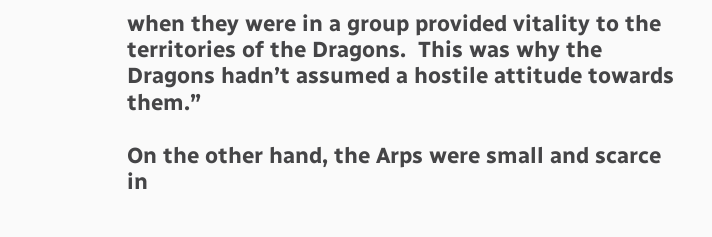when they were in a group provided vitality to the territories of the Dragons.  This was why the Dragons hadn’t assumed a hostile attitude towards them.”

On the other hand, the Arps were small and scarce in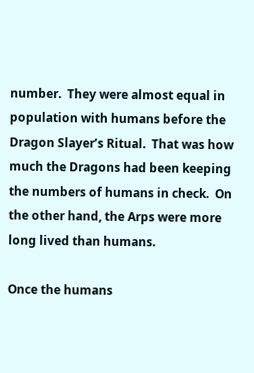number.  They were almost equal in population with humans before the Dragon Slayer’s Ritual.  That was how much the Dragons had been keeping the numbers of humans in check.  On the other hand, the Arps were more long lived than humans.

Once the humans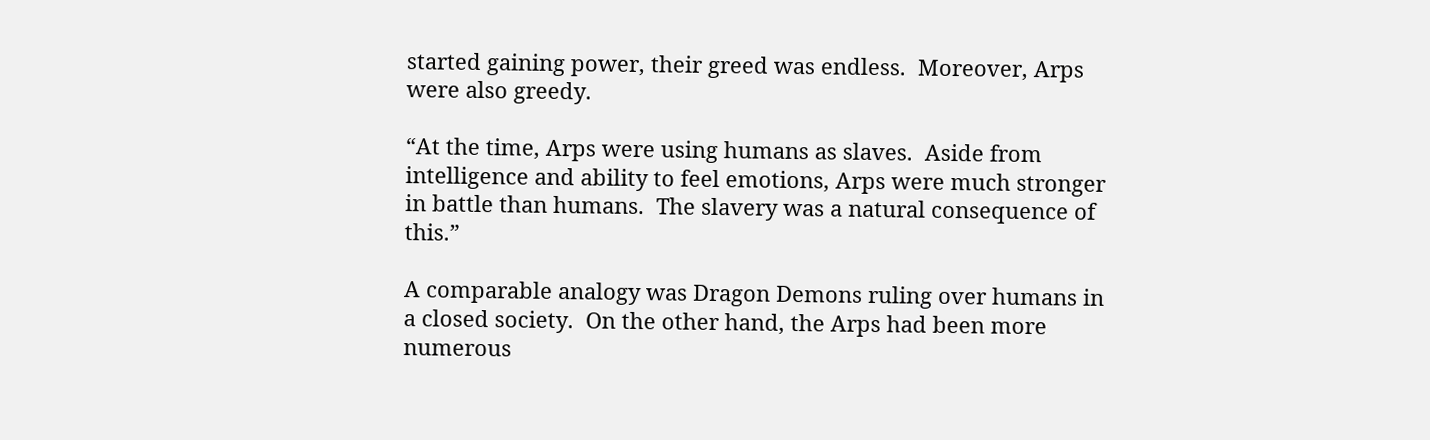started gaining power, their greed was endless.  Moreover, Arps were also greedy.

“At the time, Arps were using humans as slaves.  Aside from intelligence and ability to feel emotions, Arps were much stronger in battle than humans.  The slavery was a natural consequence of this.”

A comparable analogy was Dragon Demons ruling over humans in a closed society.  On the other hand, the Arps had been more numerous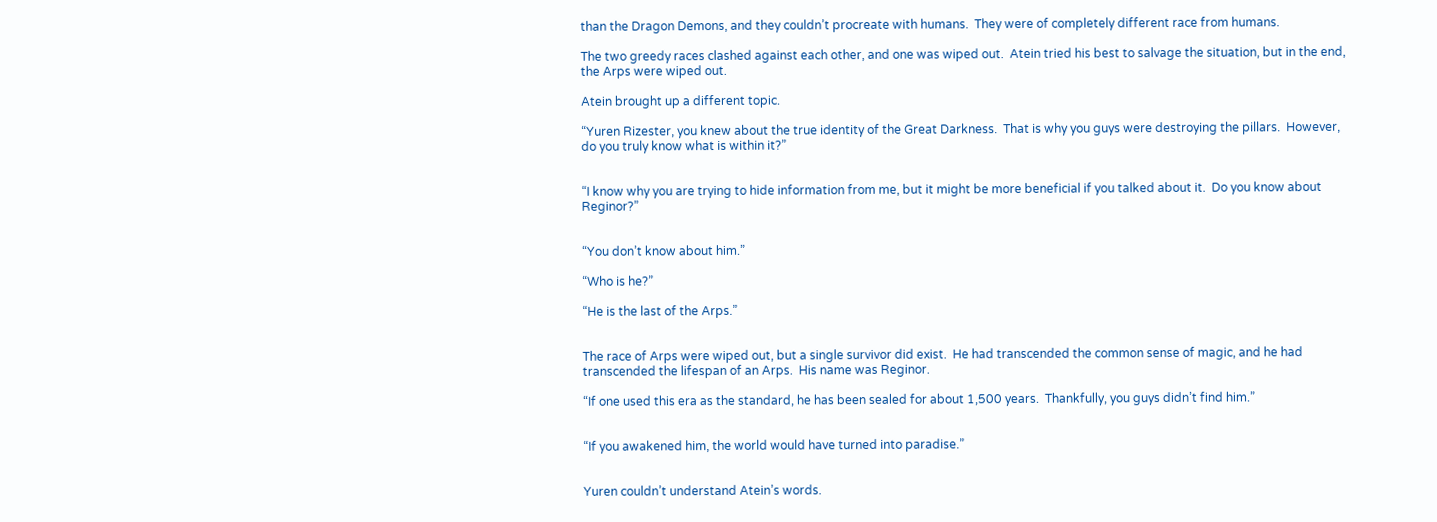than the Dragon Demons, and they couldn’t procreate with humans.  They were of completely different race from humans.

The two greedy races clashed against each other, and one was wiped out.  Atein tried his best to salvage the situation, but in the end, the Arps were wiped out.

Atein brought up a different topic.

“Yuren Rizester, you knew about the true identity of the Great Darkness.  That is why you guys were destroying the pillars.  However, do you truly know what is within it?”


“I know why you are trying to hide information from me, but it might be more beneficial if you talked about it.  Do you know about Reginor?”


“You don’t know about him.”

“Who is he?”

“He is the last of the Arps.”


The race of Arps were wiped out, but a single survivor did exist.  He had transcended the common sense of magic, and he had transcended the lifespan of an Arps.  His name was Reginor.

“If one used this era as the standard, he has been sealed for about 1,500 years.  Thankfully, you guys didn’t find him.”


“If you awakened him, the world would have turned into paradise.”


Yuren couldn’t understand Atein’s words.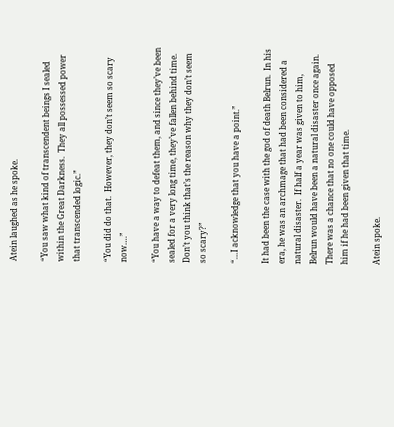Atein laughed as he spoke.

“You saw what kind of transcendent beings I sealed within the Great Darkness.  They all possessed power that transcended logic.”

“You did do that.  However, they don’t seem so scary now….”

“You have a way to defeat them, and since they’ve been sealed for a very long time, they’ve fallen behind time.  Don’t you think that’s the reason why they don’t seem so scary?”

“…I acknowledge that you have a point.”

It had been the case with the god of death Belrun.  In his era, he was an archmage that had been considered a natural disaster.  If half a year was given to him, Belrun would have been a natural disaster once again.  There was a chance that no one could have opposed him if he had been given that time.

Atein spoke.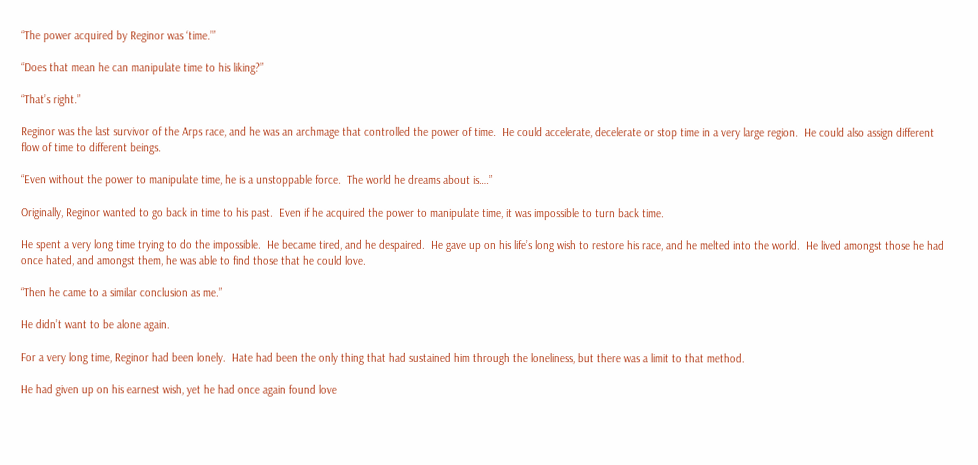“The power acquired by Reginor was ‘time.’”

“Does that mean he can manipulate time to his liking?”

“That’s right.”

Reginor was the last survivor of the Arps race, and he was an archmage that controlled the power of time.  He could accelerate, decelerate or stop time in a very large region.  He could also assign different flow of time to different beings.

“Even without the power to manipulate time, he is a unstoppable force.  The world he dreams about is….”

Originally, Reginor wanted to go back in time to his past.  Even if he acquired the power to manipulate time, it was impossible to turn back time.

He spent a very long time trying to do the impossible.  He became tired, and he despaired.  He gave up on his life’s long wish to restore his race, and he melted into the world.  He lived amongst those he had once hated, and amongst them, he was able to find those that he could love.

“Then he came to a similar conclusion as me.”

He didn’t want to be alone again.

For a very long time, Reginor had been lonely.  Hate had been the only thing that had sustained him through the loneliness, but there was a limit to that method.

He had given up on his earnest wish, yet he had once again found love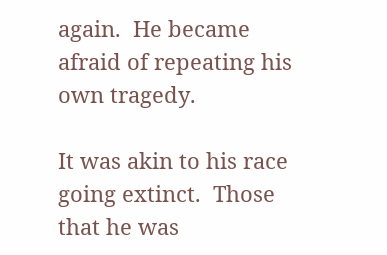again.  He became afraid of repeating his own tragedy.

It was akin to his race going extinct.  Those that he was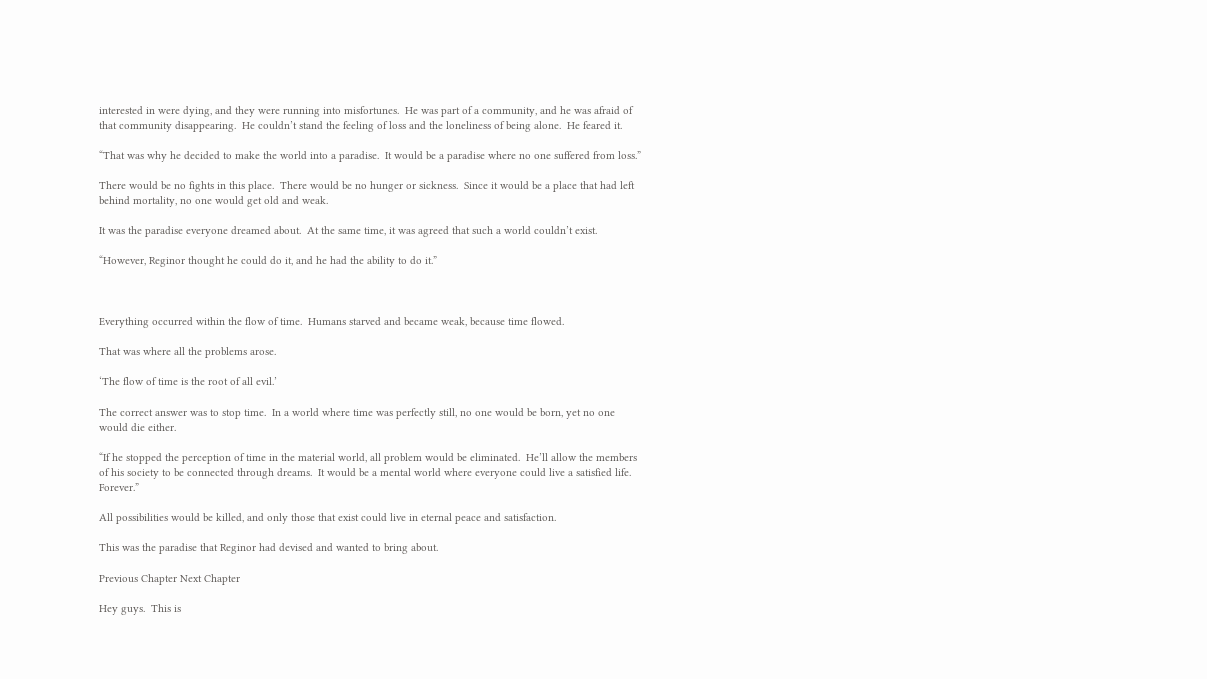interested in were dying, and they were running into misfortunes.  He was part of a community, and he was afraid of that community disappearing.  He couldn’t stand the feeling of loss and the loneliness of being alone.  He feared it.

“That was why he decided to make the world into a paradise.  It would be a paradise where no one suffered from loss.”

There would be no fights in this place.  There would be no hunger or sickness.  Since it would be a place that had left behind mortality, no one would get old and weak.

It was the paradise everyone dreamed about.  At the same time, it was agreed that such a world couldn’t exist.

“However, Reginor thought he could do it, and he had the ability to do it.”



Everything occurred within the flow of time.  Humans starved and became weak, because time flowed.

That was where all the problems arose.

‘The flow of time is the root of all evil.’

The correct answer was to stop time.  In a world where time was perfectly still, no one would be born, yet no one would die either.

“If he stopped the perception of time in the material world, all problem would be eliminated.  He’ll allow the members of his society to be connected through dreams.  It would be a mental world where everyone could live a satisfied life.  Forever.”

All possibilities would be killed, and only those that exist could live in eternal peace and satisfaction.

This was the paradise that Reginor had devised and wanted to bring about.

Previous Chapter Next Chapter

Hey guys.  This is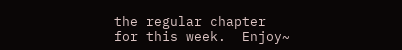the regular chapter for this week.  Enjoy~